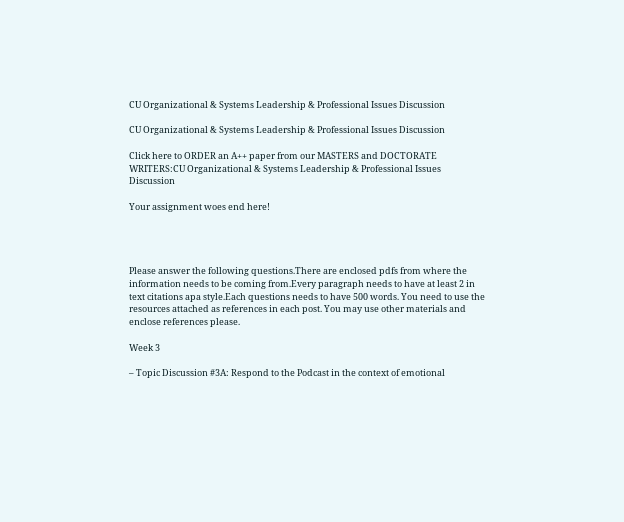CU Organizational & Systems Leadership & Professional Issues Discussion

CU Organizational & Systems Leadership & Professional Issues Discussion

Click here to ORDER an A++ paper from our MASTERS and DOCTORATE WRITERS:CU Organizational & Systems Leadership & Professional Issues Discussion

Your assignment woes end here!




Please answer the following questions.There are enclosed pdfs from where the information needs to be coming from.Every paragraph needs to have at least 2 in text citations apa style.Each questions needs to have 500 words. You need to use the resources attached as references in each post. You may use other materials and enclose references please.

Week 3

– Topic Discussion #3A: Respond to the Podcast in the context of emotional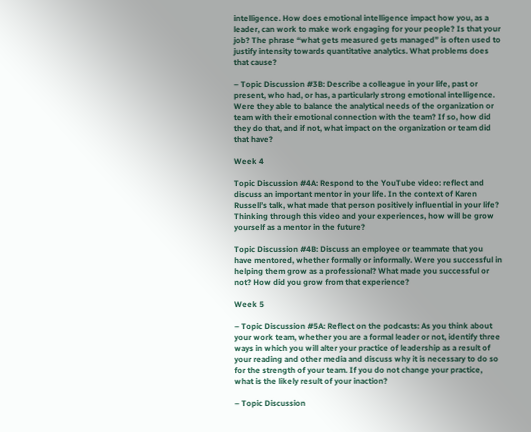intelligence. How does emotional intelligence impact how you, as a leader, can work to make work engaging for your people? Is that your job? The phrase “what gets measured gets managed” is often used to justify intensity towards quantitative analytics. What problems does that cause?

– Topic Discussion #3B: Describe a colleague in your life, past or present, who had, or has, a particularly strong emotional intelligence. Were they able to balance the analytical needs of the organization or team with their emotional connection with the team? If so, how did they do that, and if not, what impact on the organization or team did that have?

Week 4

Topic Discussion #4A: Respond to the YouTube video: reflect and discuss an important mentor in your life. In the context of Karen Russell’s talk, what made that person positively influential in your life? Thinking through this video and your experiences, how will be grow yourself as a mentor in the future?

Topic Discussion #4B: Discuss an employee or teammate that you have mentored, whether formally or informally. Were you successful in helping them grow as a professional? What made you successful or not? How did you grow from that experience?

Week 5

– Topic Discussion #5A: Reflect on the podcasts: As you think about your work team, whether you are a formal leader or not, identify three ways in which you will alter your practice of leadership as a result of your reading and other media and discuss why it is necessary to do so for the strength of your team. If you do not change your practice, what is the likely result of your inaction?

– Topic Discussion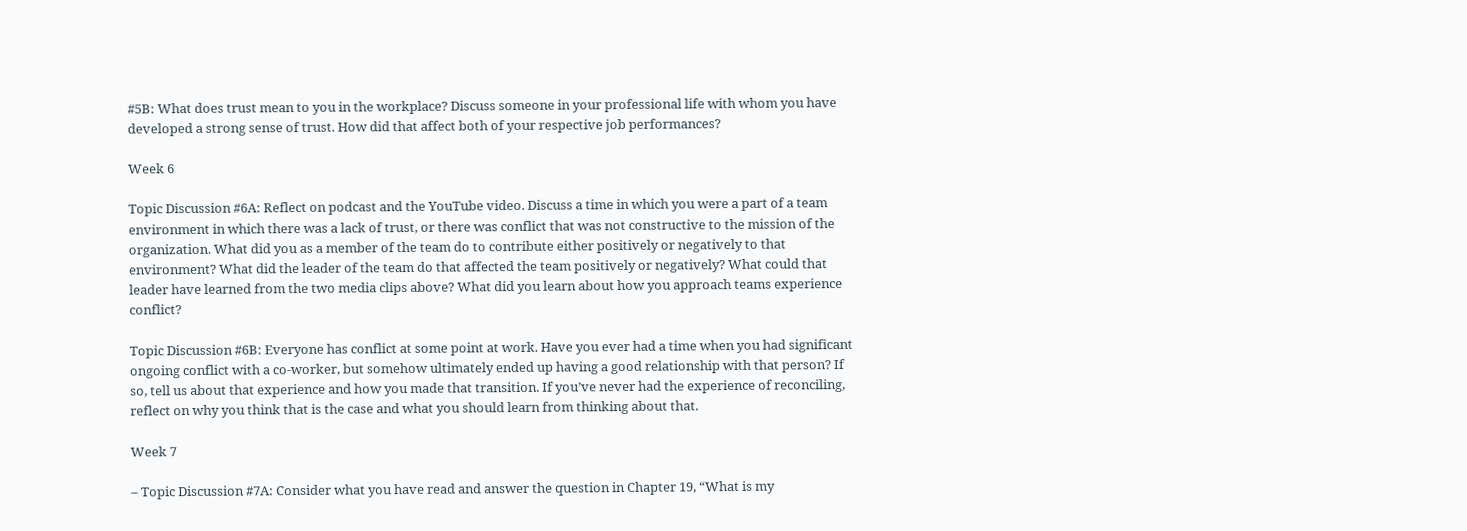#5B: What does trust mean to you in the workplace? Discuss someone in your professional life with whom you have developed a strong sense of trust. How did that affect both of your respective job performances?

Week 6

Topic Discussion #6A: Reflect on podcast and the YouTube video. Discuss a time in which you were a part of a team environment in which there was a lack of trust, or there was conflict that was not constructive to the mission of the organization. What did you as a member of the team do to contribute either positively or negatively to that environment? What did the leader of the team do that affected the team positively or negatively? What could that leader have learned from the two media clips above? What did you learn about how you approach teams experience conflict?

Topic Discussion #6B: Everyone has conflict at some point at work. Have you ever had a time when you had significant ongoing conflict with a co-worker, but somehow ultimately ended up having a good relationship with that person? If so, tell us about that experience and how you made that transition. If you’ve never had the experience of reconciling, reflect on why you think that is the case and what you should learn from thinking about that.

Week 7

– Topic Discussion #7A: Consider what you have read and answer the question in Chapter 19, “What is my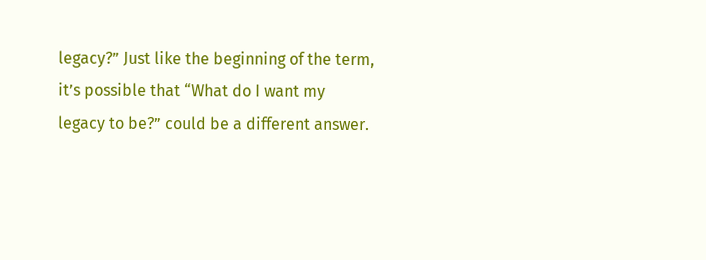legacy?” Just like the beginning of the term, it’s possible that “What do I want my legacy to be?” could be a different answer.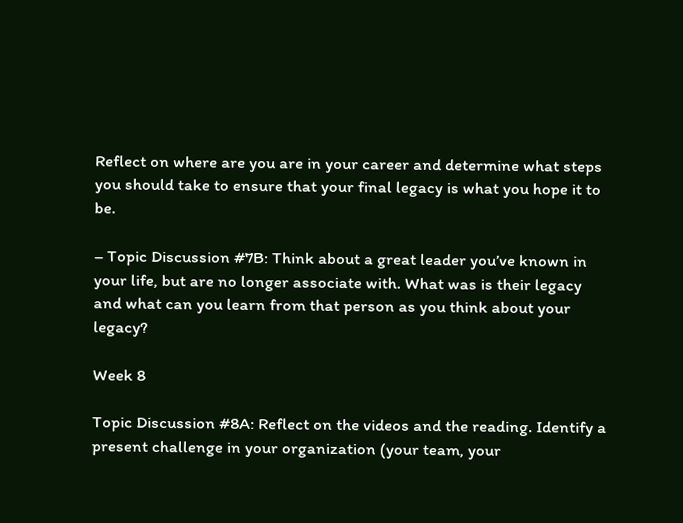Reflect on where are you are in your career and determine what steps you should take to ensure that your final legacy is what you hope it to be.

– Topic Discussion #7B: Think about a great leader you’ve known in your life, but are no longer associate with. What was is their legacy and what can you learn from that person as you think about your legacy?

Week 8

Topic Discussion #8A: Reflect on the videos and the reading. Identify a present challenge in your organization (your team, your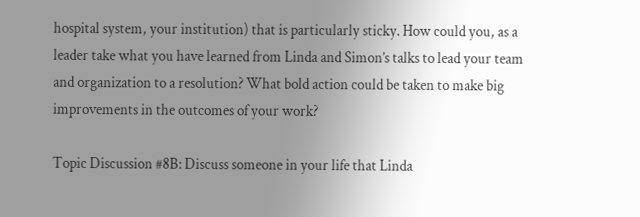hospital system, your institution) that is particularly sticky. How could you, as a leader take what you have learned from Linda and Simon’s talks to lead your team and organization to a resolution? What bold action could be taken to make big improvements in the outcomes of your work?

Topic Discussion #8B: Discuss someone in your life that Linda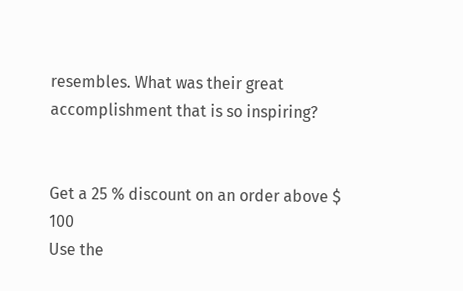resembles. What was their great accomplishment that is so inspiring?


Get a 25 % discount on an order above $ 100
Use the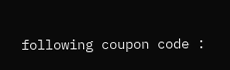following coupon code :